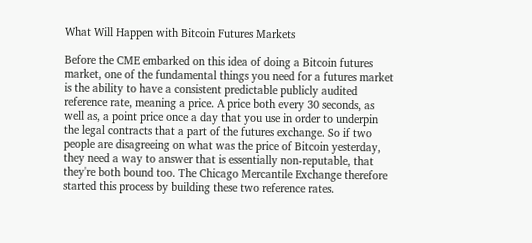What Will Happen with Bitcoin Futures Markets

Before the CME embarked on this idea of doing a Bitcoin futures market, one of the fundamental things you need for a futures market is the ability to have a consistent predictable publicly audited reference rate, meaning a price. A price both every 30 seconds, as well as, a point price once a day that you use in order to underpin the legal contracts that a part of the futures exchange. So if two people are disagreeing on what was the price of Bitcoin yesterday, they need a way to answer that is essentially non-reputable, that they're both bound too. The Chicago Mercantile Exchange therefore started this process by building these two reference rates.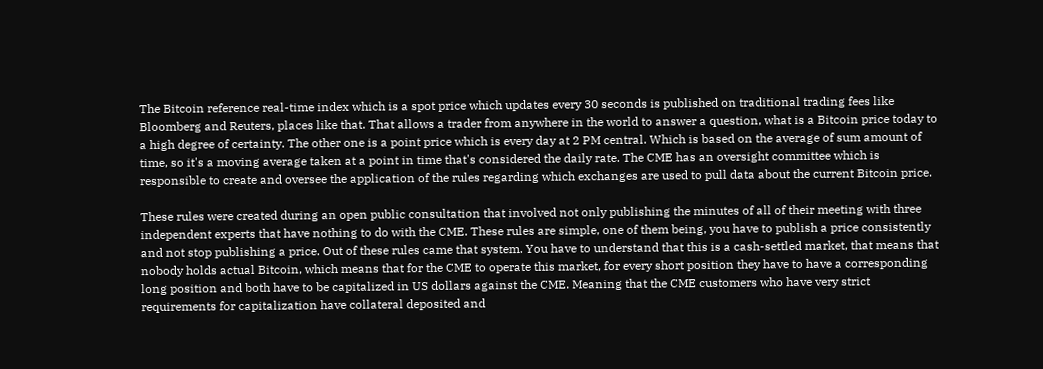The Bitcoin reference real-time index which is a spot price which updates every 30 seconds is published on traditional trading fees like Bloomberg and Reuters, places like that. That allows a trader from anywhere in the world to answer a question, what is a Bitcoin price today to a high degree of certainty. The other one is a point price which is every day at 2 PM central. Which is based on the average of sum amount of time, so it's a moving average taken at a point in time that's considered the daily rate. The CME has an oversight committee which is responsible to create and oversee the application of the rules regarding which exchanges are used to pull data about the current Bitcoin price.

These rules were created during an open public consultation that involved not only publishing the minutes of all of their meeting with three independent experts that have nothing to do with the CME. These rules are simple, one of them being, you have to publish a price consistently and not stop publishing a price. Out of these rules came that system. You have to understand that this is a cash-settled market, that means that nobody holds actual Bitcoin, which means that for the CME to operate this market, for every short position they have to have a corresponding long position and both have to be capitalized in US dollars against the CME. Meaning that the CME customers who have very strict requirements for capitalization have collateral deposited and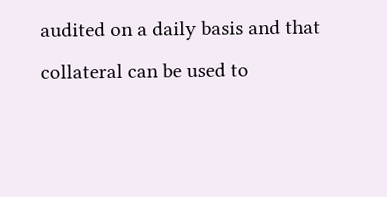audited on a daily basis and that collateral can be used to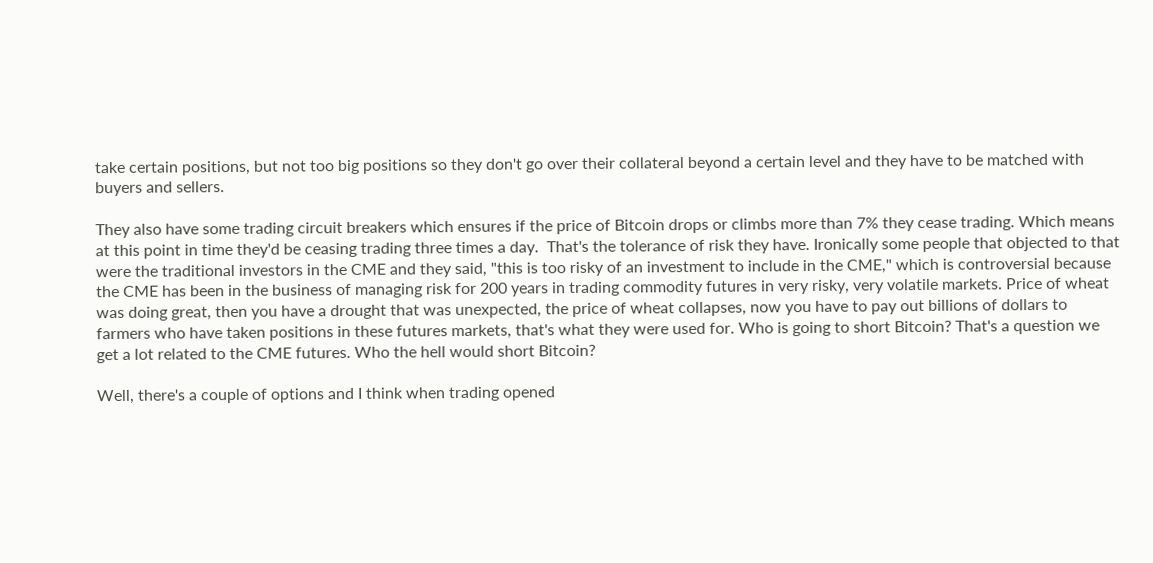take certain positions, but not too big positions so they don't go over their collateral beyond a certain level and they have to be matched with buyers and sellers.

They also have some trading circuit breakers which ensures if the price of Bitcoin drops or climbs more than 7% they cease trading. Which means at this point in time they'd be ceasing trading three times a day.  That's the tolerance of risk they have. Ironically some people that objected to that were the traditional investors in the CME and they said, "this is too risky of an investment to include in the CME," which is controversial because the CME has been in the business of managing risk for 200 years in trading commodity futures in very risky, very volatile markets. Price of wheat was doing great, then you have a drought that was unexpected, the price of wheat collapses, now you have to pay out billions of dollars to farmers who have taken positions in these futures markets, that's what they were used for. Who is going to short Bitcoin? That's a question we get a lot related to the CME futures. Who the hell would short Bitcoin?

Well, there's a couple of options and I think when trading opened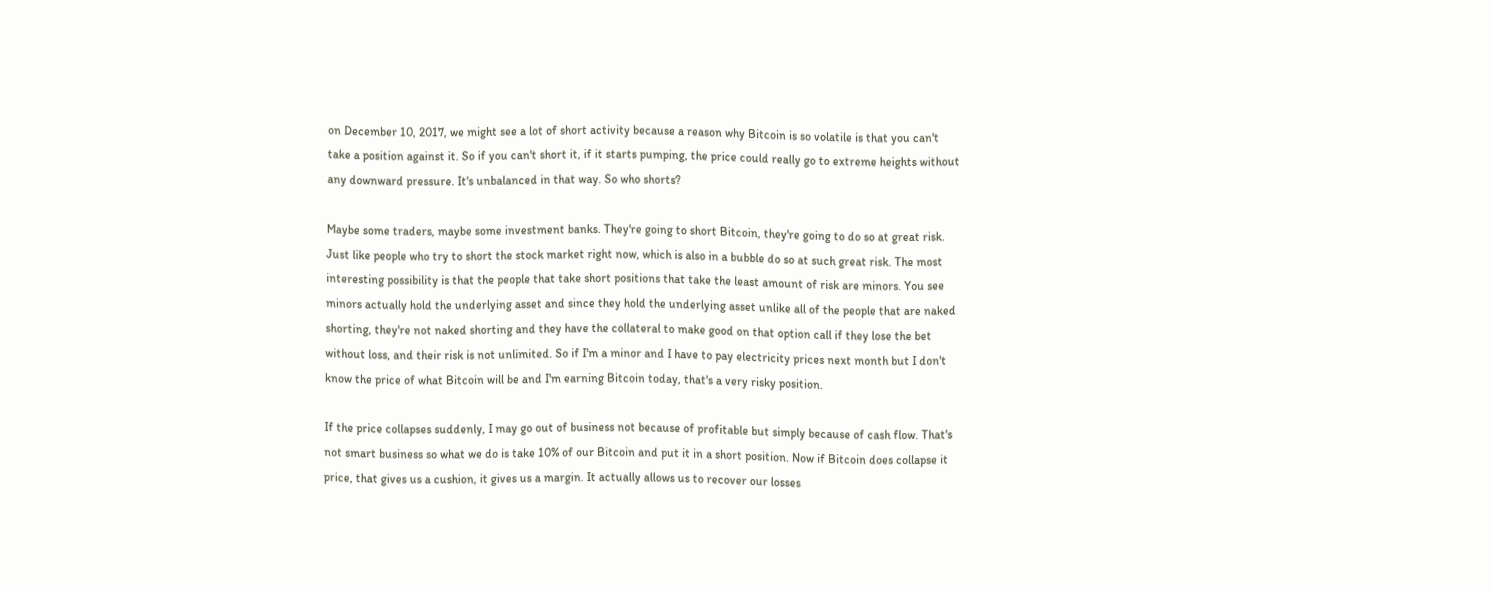on December 10, 2017, we might see a lot of short activity because a reason why Bitcoin is so volatile is that you can't take a position against it. So if you can't short it, if it starts pumping, the price could really go to extreme heights without any downward pressure. It's unbalanced in that way. So who shorts?

Maybe some traders, maybe some investment banks. They're going to short Bitcoin, they're going to do so at great risk. Just like people who try to short the stock market right now, which is also in a bubble do so at such great risk. The most interesting possibility is that the people that take short positions that take the least amount of risk are minors. You see minors actually hold the underlying asset and since they hold the underlying asset unlike all of the people that are naked shorting, they're not naked shorting and they have the collateral to make good on that option call if they lose the bet without loss, and their risk is not unlimited. So if I'm a minor and I have to pay electricity prices next month but I don't know the price of what Bitcoin will be and I'm earning Bitcoin today, that's a very risky position.

If the price collapses suddenly, I may go out of business not because of profitable but simply because of cash flow. That's not smart business so what we do is take 10% of our Bitcoin and put it in a short position. Now if Bitcoin does collapse it price, that gives us a cushion, it gives us a margin. It actually allows us to recover our losses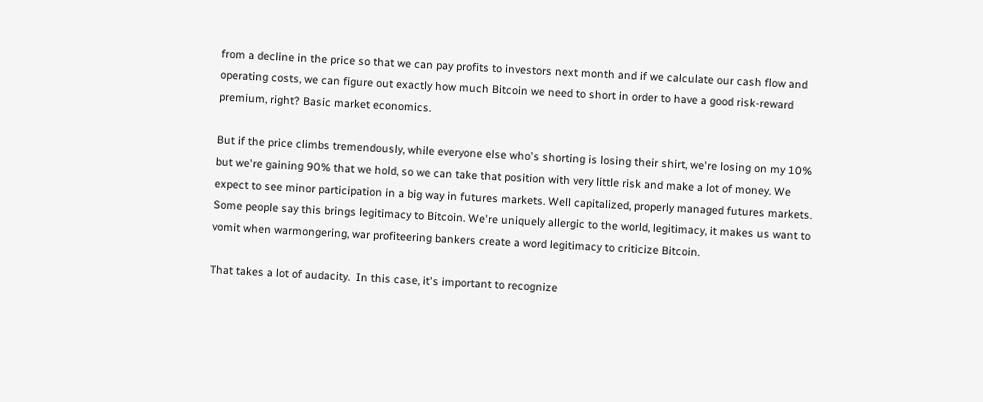from a decline in the price so that we can pay profits to investors next month and if we calculate our cash flow and operating costs, we can figure out exactly how much Bitcoin we need to short in order to have a good risk-reward premium, right? Basic market economics.

But if the price climbs tremendously, while everyone else who's shorting is losing their shirt, we're losing on my 10% but we're gaining 90% that we hold, so we can take that position with very little risk and make a lot of money. We expect to see minor participation in a big way in futures markets. Well capitalized, properly managed futures markets. Some people say this brings legitimacy to Bitcoin. We're uniquely allergic to the world, legitimacy, it makes us want to vomit when warmongering, war profiteering bankers create a word legitimacy to criticize Bitcoin.

That takes a lot of audacity.  In this case, it's important to recognize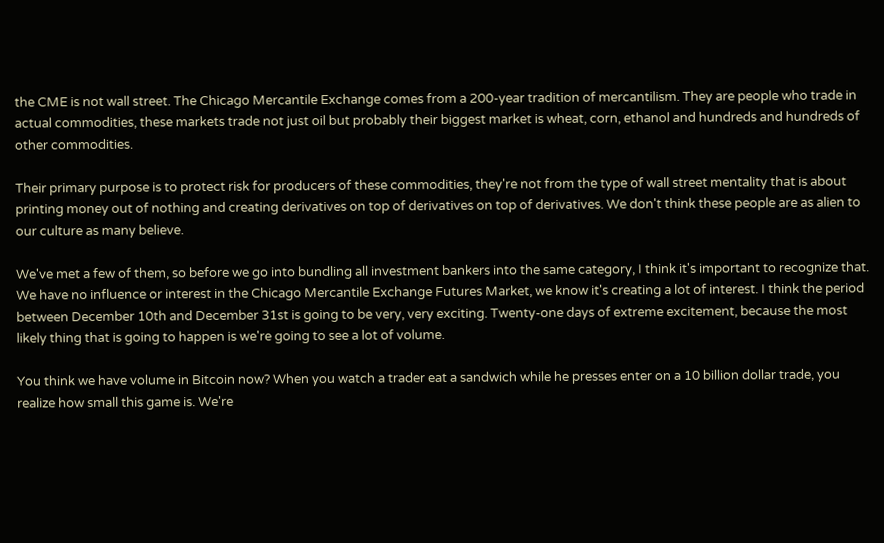the CME is not wall street. The Chicago Mercantile Exchange comes from a 200-year tradition of mercantilism. They are people who trade in actual commodities, these markets trade not just oil but probably their biggest market is wheat, corn, ethanol and hundreds and hundreds of other commodities.

Their primary purpose is to protect risk for producers of these commodities, they're not from the type of wall street mentality that is about printing money out of nothing and creating derivatives on top of derivatives on top of derivatives. We don't think these people are as alien to our culture as many believe.

We've met a few of them, so before we go into bundling all investment bankers into the same category, I think it's important to recognize that. We have no influence or interest in the Chicago Mercantile Exchange Futures Market, we know it's creating a lot of interest. I think the period between December 10th and December 31st is going to be very, very exciting. Twenty-one days of extreme excitement, because the most likely thing that is going to happen is we're going to see a lot of volume.

You think we have volume in Bitcoin now? When you watch a trader eat a sandwich while he presses enter on a 10 billion dollar trade, you realize how small this game is. We're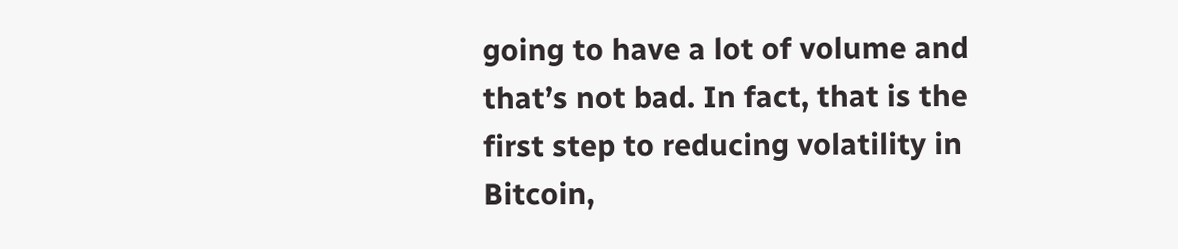going to have a lot of volume and that’s not bad. In fact, that is the first step to reducing volatility in Bitcoin,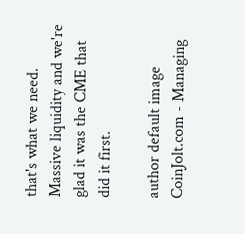that's what we need. Massive liquidity and we're glad it was the CME that did it first.

author default image
CoinJolt.com - Managing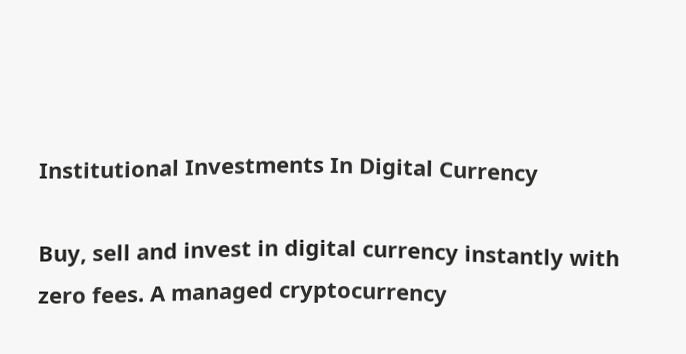Institutional Investments In Digital Currency

Buy, sell and invest in digital currency instantly with zero fees. A managed cryptocurrency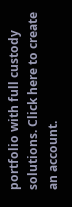portfolio with full custody solutions. Click here to create an account.